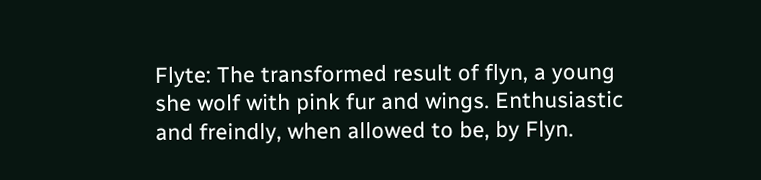Flyte: The transformed result of flyn, a young she wolf with pink fur and wings. Enthusiastic and freindly, when allowed to be, by Flyn.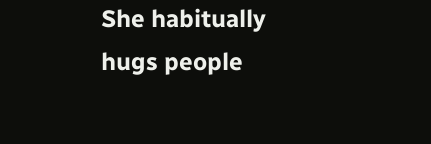She habitually hugs people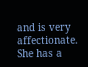and is very affectionate. She has a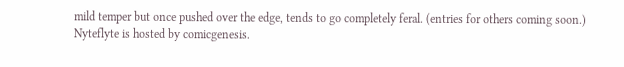mild temper but once pushed over the edge, tends to go completely feral. (entries for others coming soon.)
Nyteflyte is hosted by comicgenesis.